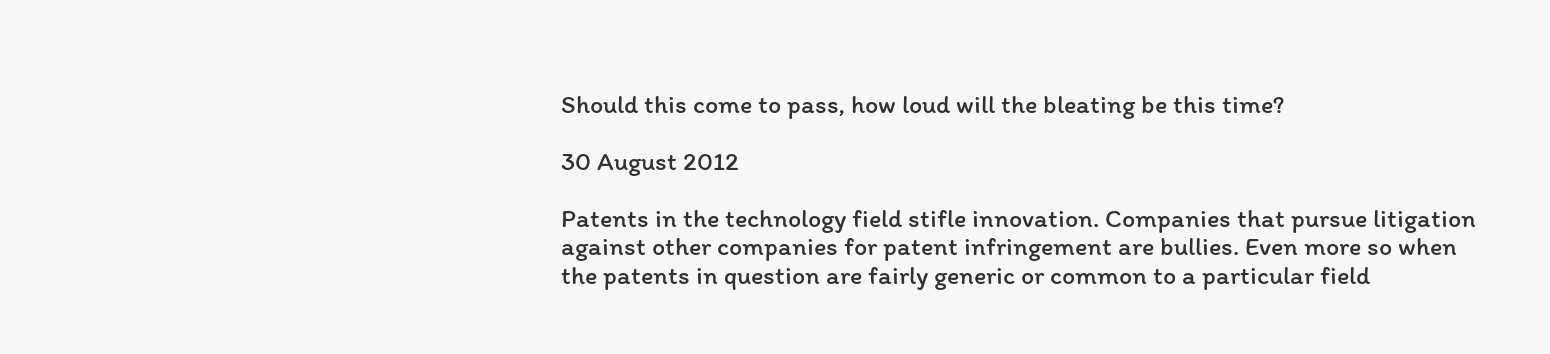Should this come to pass, how loud will the bleating be this time?

30 August 2012

Patents in the technology field stifle innovation. Companies that pursue litigation against other companies for patent infringement are bullies. Even more so when the patents in question are fairly generic or common to a particular field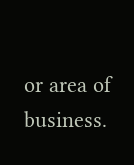or area of business.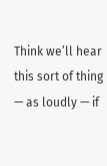Think we’ll hear this sort of thing — as loudly — if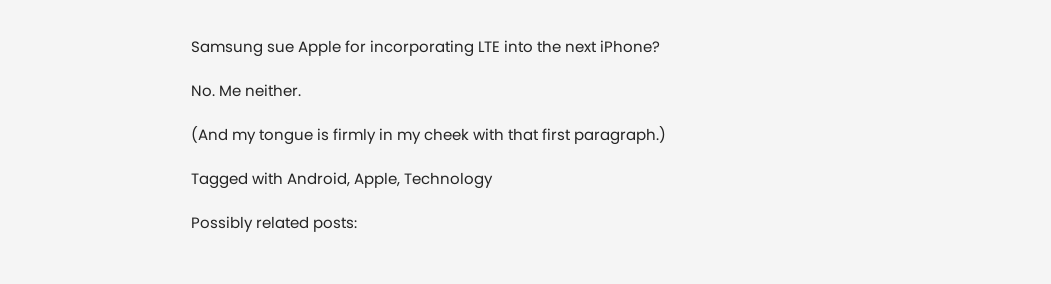Samsung sue Apple for incorporating LTE into the next iPhone?

No. Me neither.

(And my tongue is firmly in my cheek with that first paragraph.)

Tagged with Android, Apple, Technology

Possibly related posts: